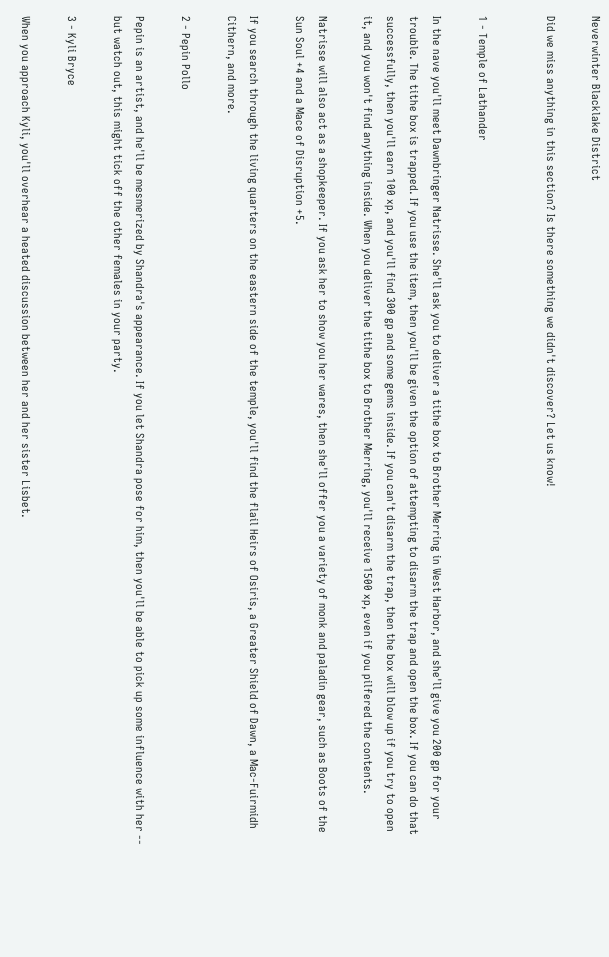Neverwinter Blacklake District

Did we miss anything in this section? Is there something we didn't discover? Let us know!


1 - Temple of Lathander

In the nave you'll meet Dawnbringer Natrisse. She'll ask you to deliver a tithe box to Brother Merring in West Harbor, and she'll give you 200 gp for your trouble. The tithe box is trapped. If you use the item, then you'll be given the option of attempting to disarm the trap and open the box. If you can do that successfully, then you'll earn 100 xp, and you'll find 300 gp and some gems inside. If you can't disarm the trap, then the box will blow up if you try to open it, and you won't find anything inside. When you deliver the tithe box to Brother Merring, you'll receive 1500 xp, even if you pilfered the contents.

Natrisse will also act as a shopkeeper. If you ask her to show you her wares, then she'll offer you a variety of monk and paladin gear, such as Boots of the Sun Soul +4 and a Mace of Disruption +5.

If you search through the living quarters on the eastern side of the temple, you'll find the flail Heirs of Osiris, a Greater Shield of Dawn, a Mac-Fuirmidh Cithern, and more.

2 - Pepin Pollo

Pepin is an artist, and he'll be mesmerized by Shandra's appearance. If you let Shandra pose for him, then you'll be able to pick up some influence with her -- but watch out, this might tick off the other females in your party.

3 - Kyli Bryce

When you approach Kyli, you'll overhear a heated discussion between her and her sister Lisbet.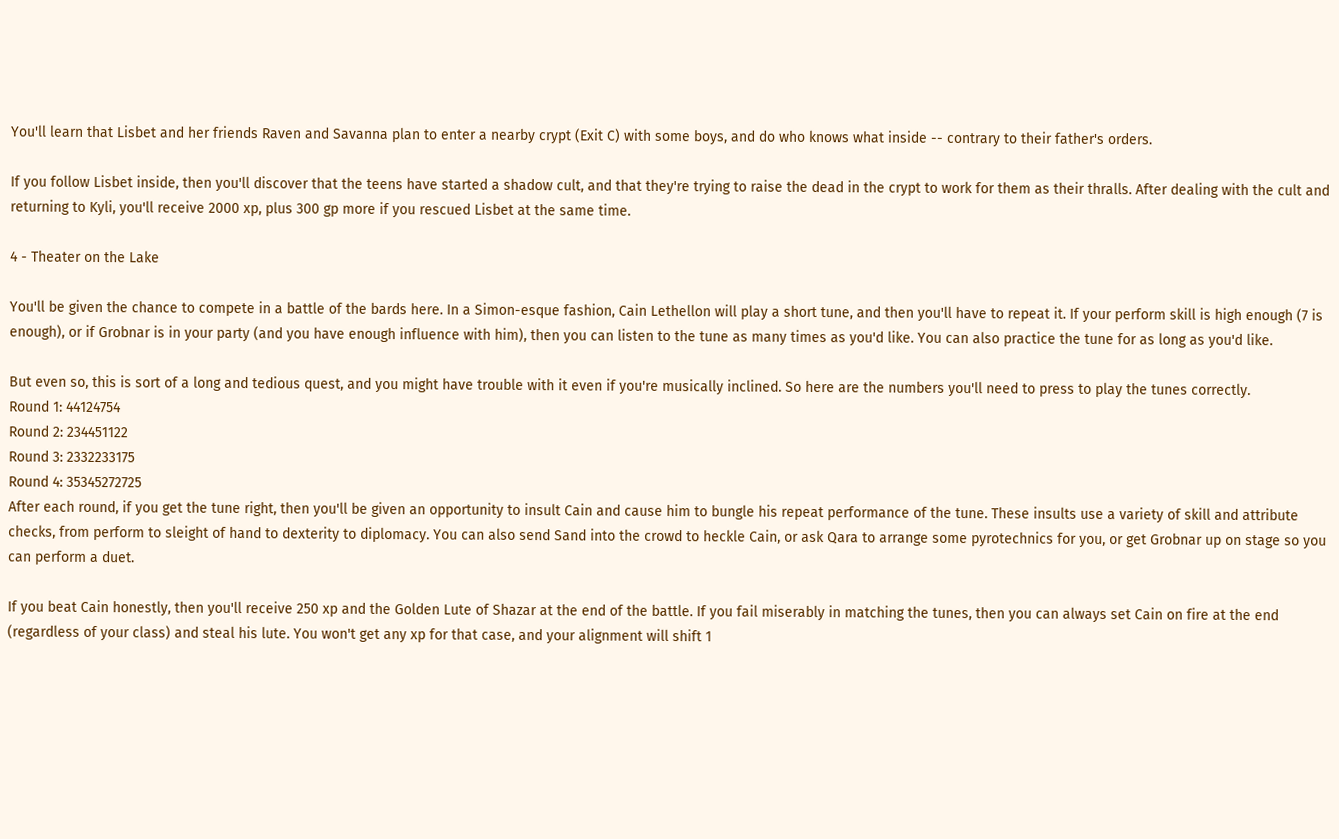You'll learn that Lisbet and her friends Raven and Savanna plan to enter a nearby crypt (Exit C) with some boys, and do who knows what inside -- contrary to their father's orders.

If you follow Lisbet inside, then you'll discover that the teens have started a shadow cult, and that they're trying to raise the dead in the crypt to work for them as their thralls. After dealing with the cult and returning to Kyli, you'll receive 2000 xp, plus 300 gp more if you rescued Lisbet at the same time.

4 - Theater on the Lake

You'll be given the chance to compete in a battle of the bards here. In a Simon-esque fashion, Cain Lethellon will play a short tune, and then you'll have to repeat it. If your perform skill is high enough (7 is enough), or if Grobnar is in your party (and you have enough influence with him), then you can listen to the tune as many times as you'd like. You can also practice the tune for as long as you'd like.

But even so, this is sort of a long and tedious quest, and you might have trouble with it even if you're musically inclined. So here are the numbers you'll need to press to play the tunes correctly.
Round 1: 44124754
Round 2: 234451122
Round 3: 2332233175
Round 4: 35345272725
After each round, if you get the tune right, then you'll be given an opportunity to insult Cain and cause him to bungle his repeat performance of the tune. These insults use a variety of skill and attribute checks, from perform to sleight of hand to dexterity to diplomacy. You can also send Sand into the crowd to heckle Cain, or ask Qara to arrange some pyrotechnics for you, or get Grobnar up on stage so you can perform a duet.

If you beat Cain honestly, then you'll receive 250 xp and the Golden Lute of Shazar at the end of the battle. If you fail miserably in matching the tunes, then you can always set Cain on fire at the end (regardless of your class) and steal his lute. You won't get any xp for that case, and your alignment will shift 1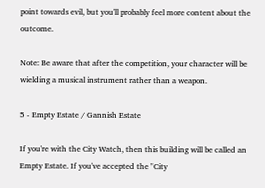point towards evil, but you'll probably feel more content about the outcome.

Note: Be aware that after the competition, your character will be wielding a musical instrument rather than a weapon.

5 - Empty Estate / Gannish Estate

If you're with the City Watch, then this building will be called an Empty Estate. If you've accepted the "City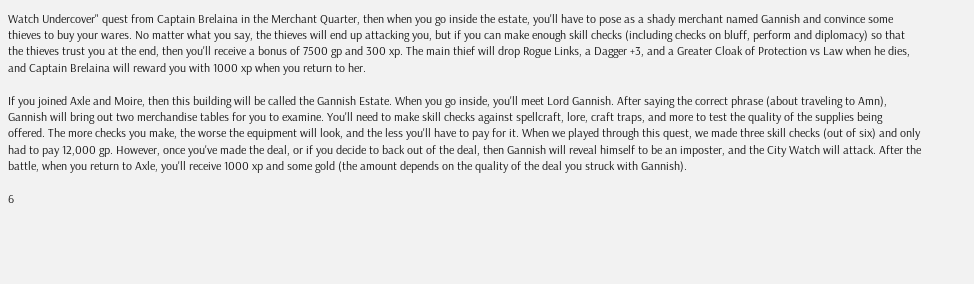Watch Undercover" quest from Captain Brelaina in the Merchant Quarter, then when you go inside the estate, you'll have to pose as a shady merchant named Gannish and convince some thieves to buy your wares. No matter what you say, the thieves will end up attacking you, but if you can make enough skill checks (including checks on bluff, perform and diplomacy) so that the thieves trust you at the end, then you'll receive a bonus of 7500 gp and 300 xp. The main thief will drop Rogue Links, a Dagger +3, and a Greater Cloak of Protection vs Law when he dies, and Captain Brelaina will reward you with 1000 xp when you return to her.

If you joined Axle and Moire, then this building will be called the Gannish Estate. When you go inside, you'll meet Lord Gannish. After saying the correct phrase (about traveling to Amn), Gannish will bring out two merchandise tables for you to examine. You'll need to make skill checks against spellcraft, lore, craft traps, and more to test the quality of the supplies being offered. The more checks you make, the worse the equipment will look, and the less you'll have to pay for it. When we played through this quest, we made three skill checks (out of six) and only had to pay 12,000 gp. However, once you've made the deal, or if you decide to back out of the deal, then Gannish will reveal himself to be an imposter, and the City Watch will attack. After the battle, when you return to Axle, you'll receive 1000 xp and some gold (the amount depends on the quality of the deal you struck with Gannish).

6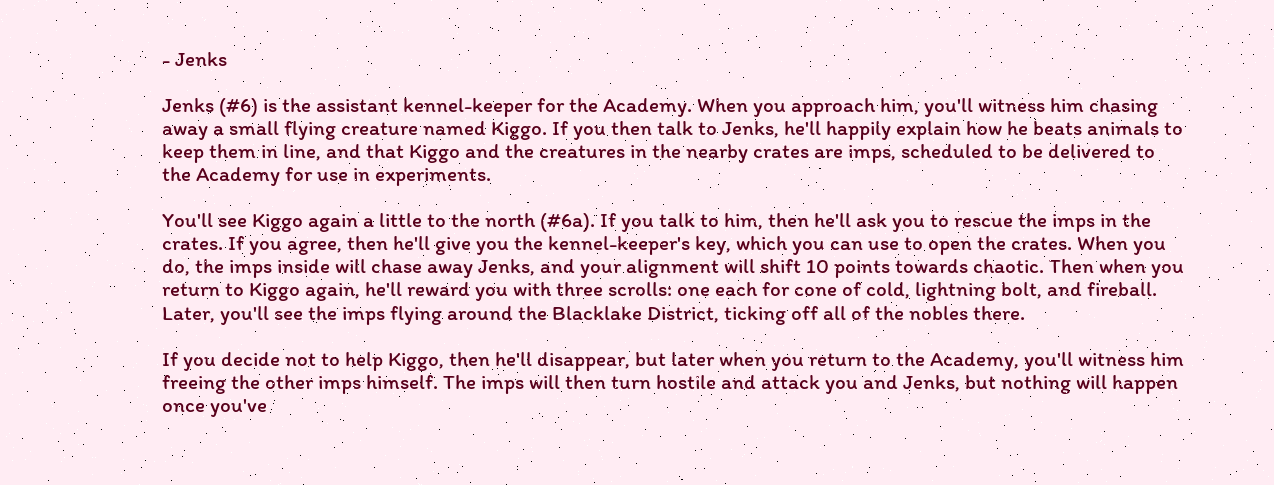- Jenks

Jenks (#6) is the assistant kennel-keeper for the Academy. When you approach him, you'll witness him chasing away a small flying creature named Kiggo. If you then talk to Jenks, he'll happily explain how he beats animals to keep them in line, and that Kiggo and the creatures in the nearby crates are imps, scheduled to be delivered to the Academy for use in experiments.

You'll see Kiggo again a little to the north (#6a). If you talk to him, then he'll ask you to rescue the imps in the crates. If you agree, then he'll give you the kennel-keeper's key, which you can use to open the crates. When you do, the imps inside will chase away Jenks, and your alignment will shift 10 points towards chaotic. Then when you return to Kiggo again, he'll reward you with three scrolls: one each for cone of cold, lightning bolt, and fireball. Later, you'll see the imps flying around the Blacklake District, ticking off all of the nobles there.

If you decide not to help Kiggo, then he'll disappear, but later when you return to the Academy, you'll witness him freeing the other imps himself. The imps will then turn hostile and attack you and Jenks, but nothing will happen once you've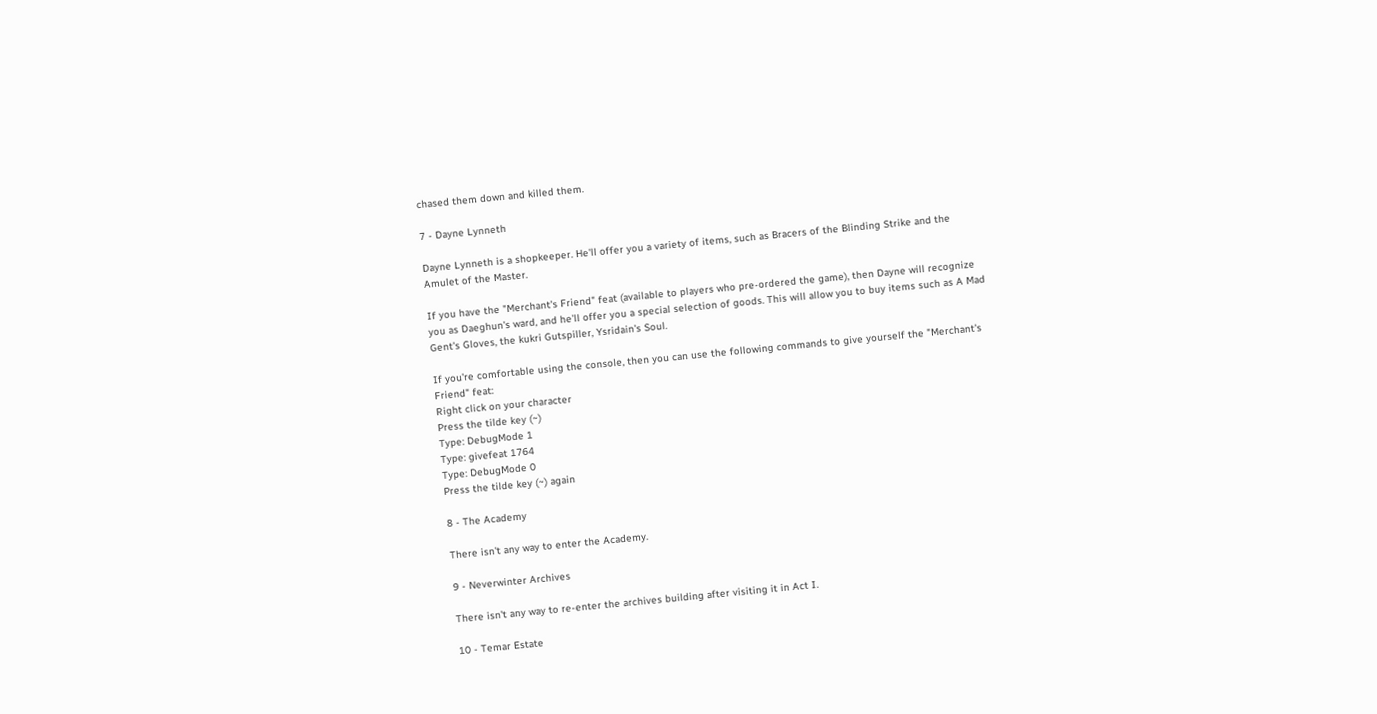chased them down and killed them.

7 - Dayne Lynneth

Dayne Lynneth is a shopkeeper. He'll offer you a variety of items, such as Bracers of the Blinding Strike and the Amulet of the Master.

If you have the "Merchant's Friend" feat (available to players who pre-ordered the game), then Dayne will recognize you as Daeghun's ward, and he'll offer you a special selection of goods. This will allow you to buy items such as A Mad Gent's Gloves, the kukri Gutspiller, Ysridain's Soul.

If you're comfortable using the console, then you can use the following commands to give yourself the "Merchant's Friend" feat:
Right click on your character
Press the tilde key (~)
Type: DebugMode 1
Type: givefeat 1764
Type: DebugMode 0
Press the tilde key (~) again

8 - The Academy

There isn't any way to enter the Academy.

9 - Neverwinter Archives

There isn't any way to re-enter the archives building after visiting it in Act I.

10 - Temar Estate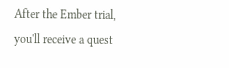After the Ember trial, you'll receive a quest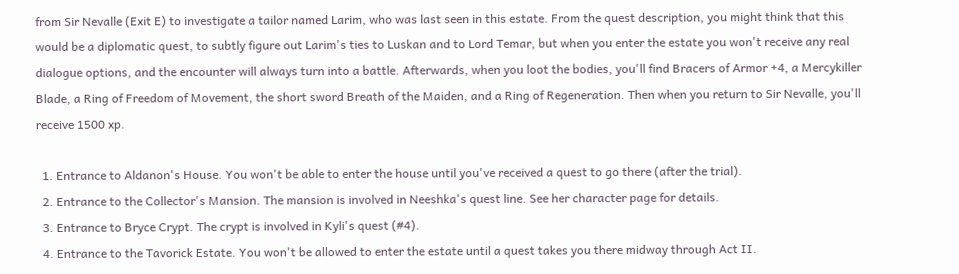from Sir Nevalle (Exit E) to investigate a tailor named Larim, who was last seen in this estate. From the quest description, you might think that this would be a diplomatic quest, to subtly figure out Larim's ties to Luskan and to Lord Temar, but when you enter the estate you won't receive any real dialogue options, and the encounter will always turn into a battle. Afterwards, when you loot the bodies, you'll find Bracers of Armor +4, a Mercykiller Blade, a Ring of Freedom of Movement, the short sword Breath of the Maiden, and a Ring of Regeneration. Then when you return to Sir Nevalle, you'll receive 1500 xp.

  1. Entrance to Aldanon's House. You won't be able to enter the house until you've received a quest to go there (after the trial).
  2. Entrance to the Collector's Mansion. The mansion is involved in Neeshka's quest line. See her character page for details.
  3. Entrance to Bryce Crypt. The crypt is involved in Kyli's quest (#4).
  4. Entrance to the Tavorick Estate. You won't be allowed to enter the estate until a quest takes you there midway through Act II.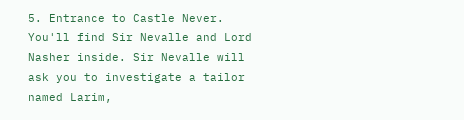5. Entrance to Castle Never. You'll find Sir Nevalle and Lord Nasher inside. Sir Nevalle will ask you to investigate a tailor named Larim,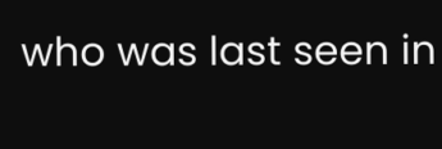who was last seen in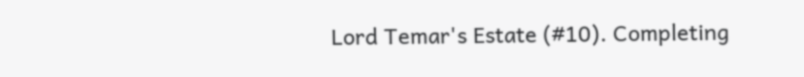Lord Temar's Estate (#10). Completing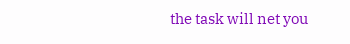the task will net you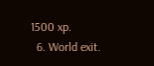1500 xp.
  6. World exit.